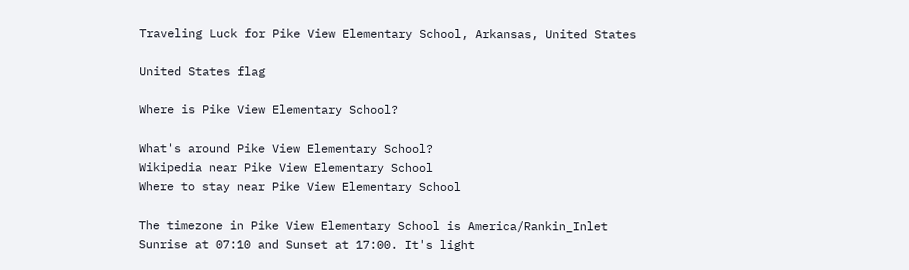Traveling Luck for Pike View Elementary School, Arkansas, United States

United States flag

Where is Pike View Elementary School?

What's around Pike View Elementary School?
Wikipedia near Pike View Elementary School
Where to stay near Pike View Elementary School

The timezone in Pike View Elementary School is America/Rankin_Inlet
Sunrise at 07:10 and Sunset at 17:00. It's light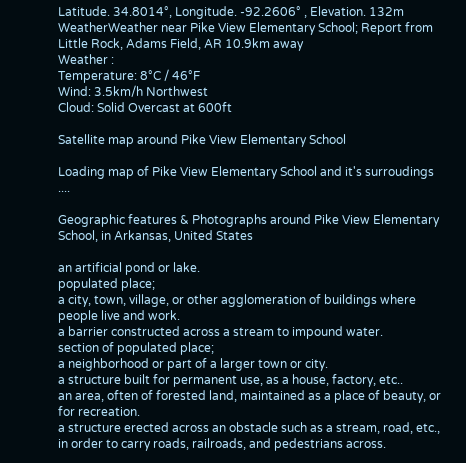Latitude. 34.8014°, Longitude. -92.2606° , Elevation. 132m
WeatherWeather near Pike View Elementary School; Report from Little Rock, Adams Field, AR 10.9km away
Weather :
Temperature: 8°C / 46°F
Wind: 3.5km/h Northwest
Cloud: Solid Overcast at 600ft

Satellite map around Pike View Elementary School

Loading map of Pike View Elementary School and it's surroudings ....

Geographic features & Photographs around Pike View Elementary School, in Arkansas, United States

an artificial pond or lake.
populated place;
a city, town, village, or other agglomeration of buildings where people live and work.
a barrier constructed across a stream to impound water.
section of populated place;
a neighborhood or part of a larger town or city.
a structure built for permanent use, as a house, factory, etc..
an area, often of forested land, maintained as a place of beauty, or for recreation.
a structure erected across an obstacle such as a stream, road, etc., in order to carry roads, railroads, and pedestrians across.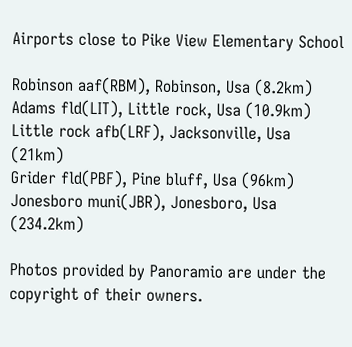Airports close to Pike View Elementary School

Robinson aaf(RBM), Robinson, Usa (8.2km)
Adams fld(LIT), Little rock, Usa (10.9km)
Little rock afb(LRF), Jacksonville, Usa (21km)
Grider fld(PBF), Pine bluff, Usa (96km)
Jonesboro muni(JBR), Jonesboro, Usa (234.2km)

Photos provided by Panoramio are under the copyright of their owners.